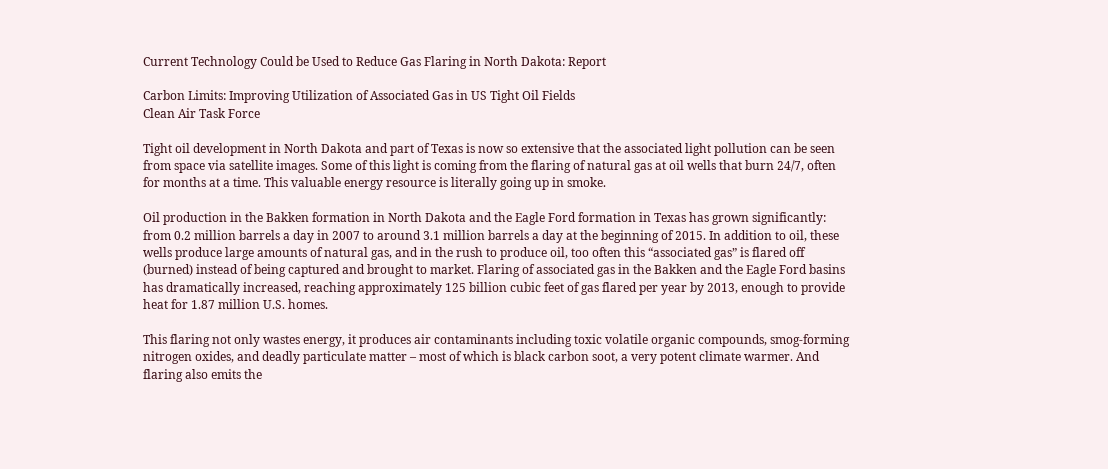Current Technology Could be Used to Reduce Gas Flaring in North Dakota: Report

Carbon Limits: Improving Utilization of Associated Gas in US Tight Oil Fields
Clean Air Task Force

Tight oil development in North Dakota and part of Texas is now so extensive that the associated light pollution can be seen from space via satellite images. Some of this light is coming from the flaring of natural gas at oil wells that burn 24/7, often for months at a time. This valuable energy resource is literally going up in smoke.

Oil production in the Bakken formation in North Dakota and the Eagle Ford formation in Texas has grown significantly: from 0.2 million barrels a day in 2007 to around 3.1 million barrels a day at the beginning of 2015. In addition to oil, these wells produce large amounts of natural gas, and in the rush to produce oil, too often this “associated gas” is flared off (burned) instead of being captured and brought to market. Flaring of associated gas in the Bakken and the Eagle Ford basins has dramatically increased, reaching approximately 125 billion cubic feet of gas flared per year by 2013, enough to provide heat for 1.87 million U.S. homes.

This flaring not only wastes energy, it produces air contaminants including toxic volatile organic compounds, smog-forming nitrogen oxides, and deadly particulate matter – most of which is black carbon soot, a very potent climate warmer. And flaring also emits the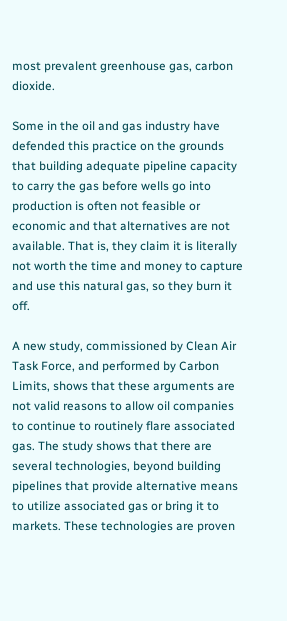most prevalent greenhouse gas, carbon dioxide.

Some in the oil and gas industry have defended this practice on the grounds that building adequate pipeline capacity to carry the gas before wells go into production is often not feasible or economic and that alternatives are not available. That is, they claim it is literally not worth the time and money to capture and use this natural gas, so they burn it off.

A new study, commissioned by Clean Air Task Force, and performed by Carbon Limits, shows that these arguments are not valid reasons to allow oil companies to continue to routinely flare associated gas. The study shows that there are several technologies, beyond building pipelines that provide alternative means to utilize associated gas or bring it to markets. These technologies are proven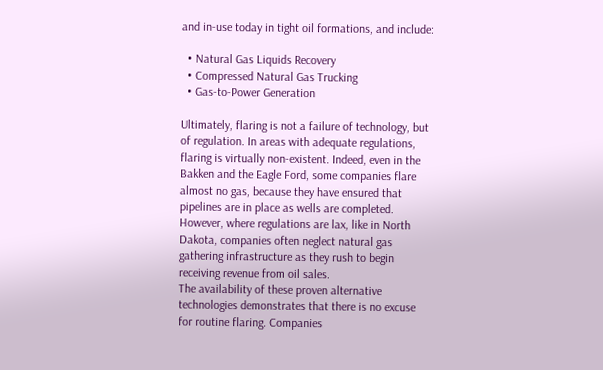and in-use today in tight oil formations, and include:

  • Natural Gas Liquids Recovery
  • Compressed Natural Gas Trucking
  • Gas-to-Power Generation

Ultimately, flaring is not a failure of technology, but of regulation. In areas with adequate regulations, flaring is virtually non-existent. Indeed, even in the Bakken and the Eagle Ford, some companies flare almost no gas, because they have ensured that pipelines are in place as wells are completed. However, where regulations are lax, like in North Dakota, companies often neglect natural gas gathering infrastructure as they rush to begin receiving revenue from oil sales.
The availability of these proven alternative technologies demonstrates that there is no excuse for routine flaring. Companies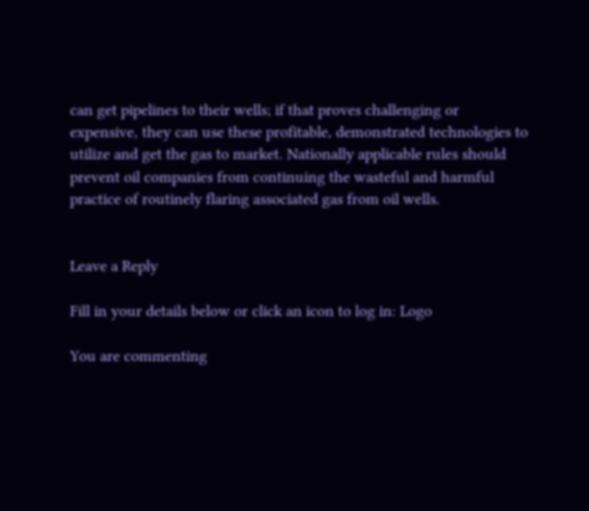can get pipelines to their wells; if that proves challenging or expensive, they can use these profitable, demonstrated technologies to utilize and get the gas to market. Nationally applicable rules should prevent oil companies from continuing the wasteful and harmful practice of routinely flaring associated gas from oil wells.


Leave a Reply

Fill in your details below or click an icon to log in: Logo

You are commenting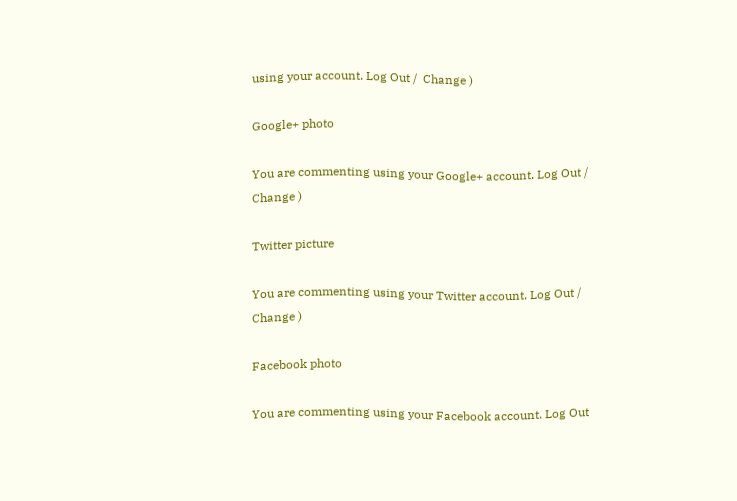using your account. Log Out /  Change )

Google+ photo

You are commenting using your Google+ account. Log Out /  Change )

Twitter picture

You are commenting using your Twitter account. Log Out /  Change )

Facebook photo

You are commenting using your Facebook account. Log Out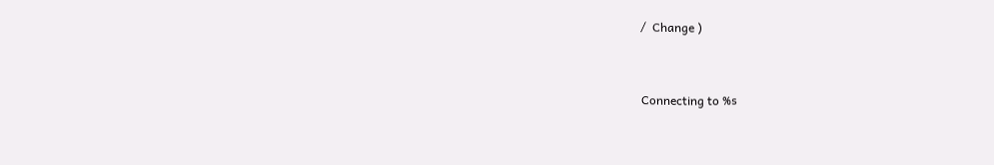/  Change )


Connecting to %s